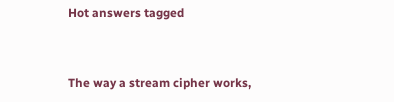Hot answers tagged


The way a stream cipher works,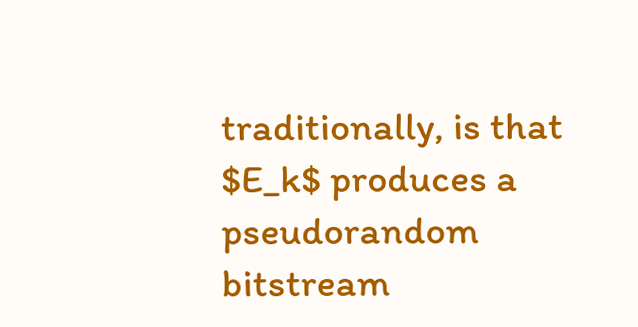traditionally, is that $E_k$ produces a pseudorandom bitstream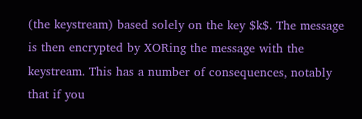(the keystream) based solely on the key $k$. The message is then encrypted by XORing the message with the keystream. This has a number of consequences, notably that if you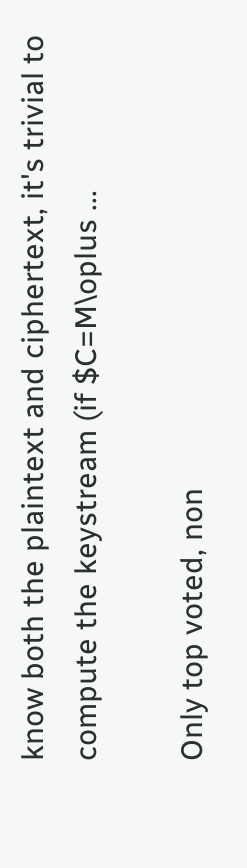know both the plaintext and ciphertext, it's trivial to compute the keystream (if $C=M\oplus ...

Only top voted, non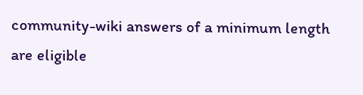community-wiki answers of a minimum length are eligible